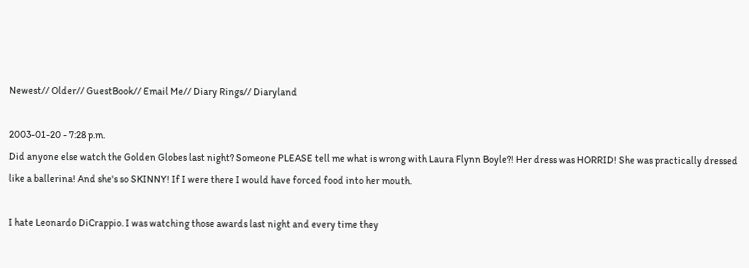Newest// Older// GuestBook// Email Me// Diary Rings// Diaryland

2003-01-20 - 7:28 p.m.
Did anyone else watch the Golden Globes last night? Someone PLEASE tell me what is wrong with Laura Flynn Boyle?! Her dress was HORRID! She was practically dressed like a ballerina! And she's so SKINNY! If I were there I would have forced food into her mouth.

I hate Leonardo DiCrappio. I was watching those awards last night and every time they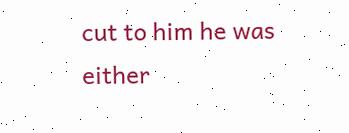cut to him he was either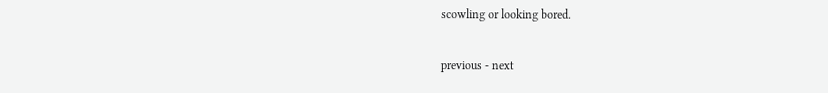scowling or looking bored.

previous - next